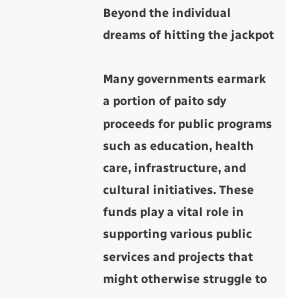Beyond the individual dreams of hitting the jackpot

Many governments earmark a portion of paito sdy proceeds for public programs such as education, health care, infrastructure, and cultural initiatives. These funds play a vital role in supporting various public services and projects that might otherwise struggle to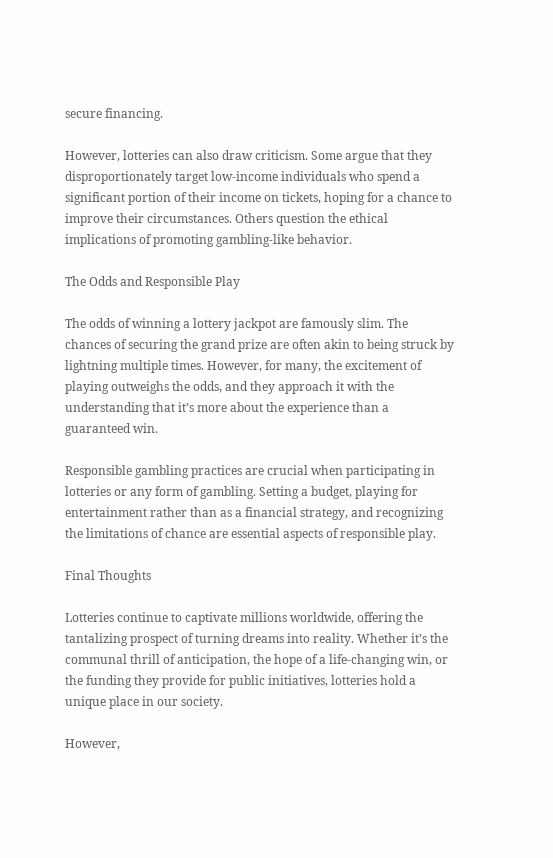secure financing.

However, lotteries can also draw criticism. Some argue that they disproportionately target low-income individuals who spend a significant portion of their income on tickets, hoping for a chance to improve their circumstances. Others question the ethical implications of promoting gambling-like behavior.

The Odds and Responsible Play

The odds of winning a lottery jackpot are famously slim. The chances of securing the grand prize are often akin to being struck by lightning multiple times. However, for many, the excitement of playing outweighs the odds, and they approach it with the understanding that it’s more about the experience than a guaranteed win.

Responsible gambling practices are crucial when participating in lotteries or any form of gambling. Setting a budget, playing for entertainment rather than as a financial strategy, and recognizing the limitations of chance are essential aspects of responsible play.

Final Thoughts

Lotteries continue to captivate millions worldwide, offering the tantalizing prospect of turning dreams into reality. Whether it’s the communal thrill of anticipation, the hope of a life-changing win, or the funding they provide for public initiatives, lotteries hold a unique place in our society.

However,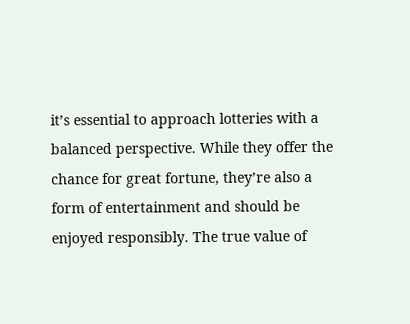it’s essential to approach lotteries with a balanced perspective. While they offer the chance for great fortune, they’re also a form of entertainment and should be enjoyed responsibly. The true value of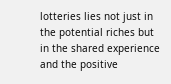lotteries lies not just in the potential riches but in the shared experience and the positive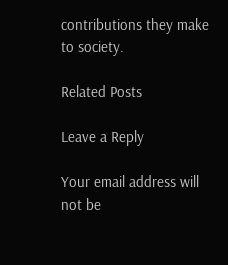contributions they make to society.

Related Posts

Leave a Reply

Your email address will not be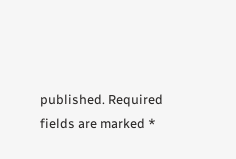published. Required fields are marked *